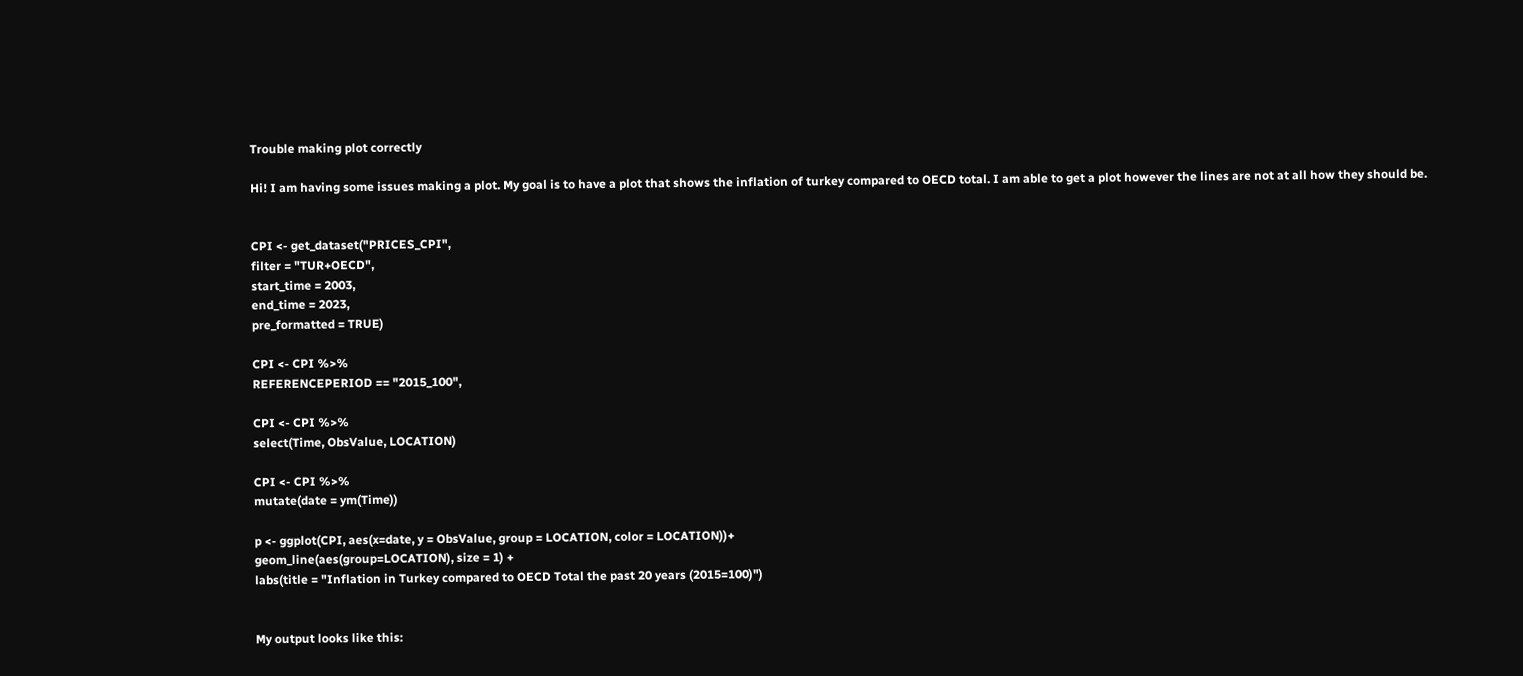Trouble making plot correctly

Hi! I am having some issues making a plot. My goal is to have a plot that shows the inflation of turkey compared to OECD total. I am able to get a plot however the lines are not at all how they should be.


CPI <- get_dataset("PRICES_CPI",
filter = "TUR+OECD",
start_time = 2003,
end_time = 2023,
pre_formatted = TRUE)

CPI <- CPI %>%
REFERENCEPERIOD == "2015_100",

CPI <- CPI %>%
select(Time, ObsValue, LOCATION)

CPI <- CPI %>%
mutate(date = ym(Time))

p <- ggplot(CPI, aes(x=date, y = ObsValue, group = LOCATION, color = LOCATION))+
geom_line(aes(group=LOCATION), size = 1) +
labs(title = "Inflation in Turkey compared to OECD Total the past 20 years (2015=100)")


My output looks like this: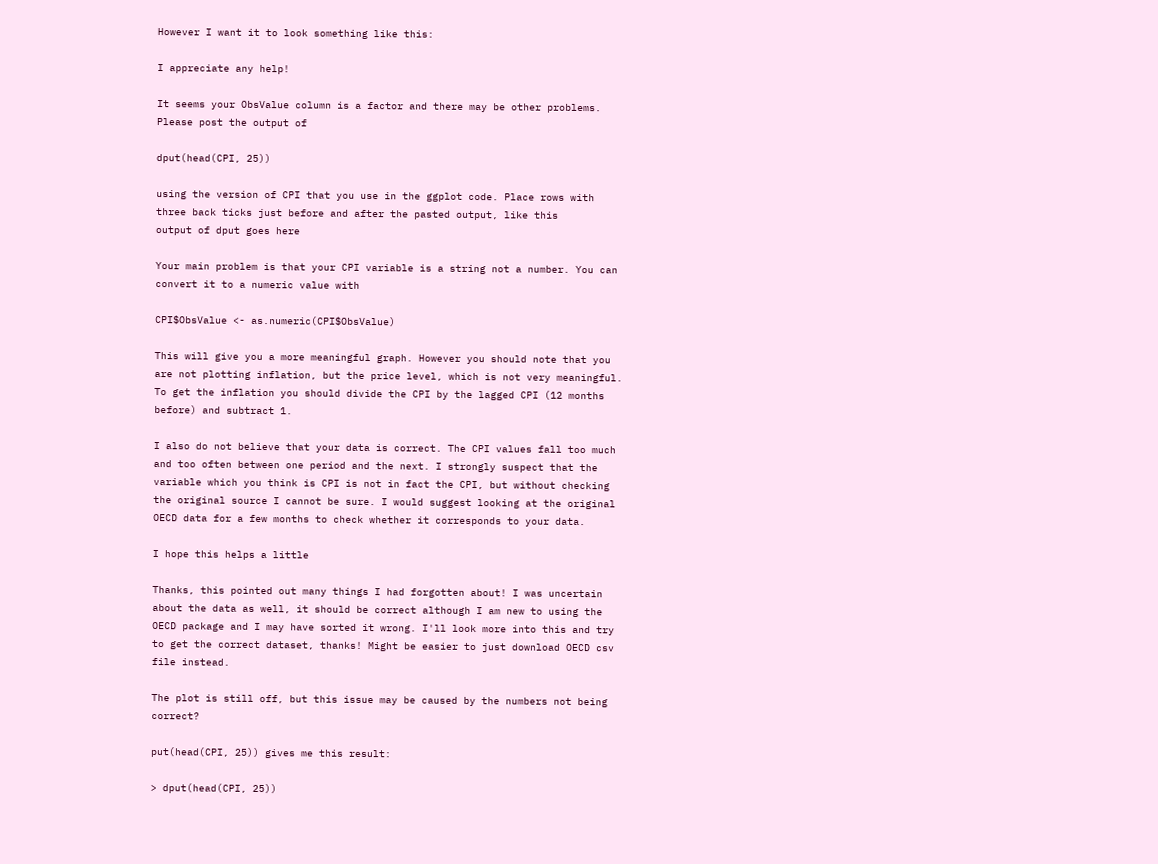However I want it to look something like this:

I appreciate any help!

It seems your ObsValue column is a factor and there may be other problems. Please post the output of

dput(head(CPI, 25))

using the version of CPI that you use in the ggplot code. Place rows with three back ticks just before and after the pasted output, like this
output of dput goes here

Your main problem is that your CPI variable is a string not a number. You can convert it to a numeric value with

CPI$ObsValue <- as.numeric(CPI$ObsValue)

This will give you a more meaningful graph. However you should note that you are not plotting inflation, but the price level, which is not very meaningful. To get the inflation you should divide the CPI by the lagged CPI (12 months before) and subtract 1.

I also do not believe that your data is correct. The CPI values fall too much and too often between one period and the next. I strongly suspect that the variable which you think is CPI is not in fact the CPI, but without checking the original source I cannot be sure. I would suggest looking at the original OECD data for a few months to check whether it corresponds to your data.

I hope this helps a little

Thanks, this pointed out many things I had forgotten about! I was uncertain about the data as well, it should be correct although I am new to using the OECD package and I may have sorted it wrong. I'll look more into this and try to get the correct dataset, thanks! Might be easier to just download OECD csv file instead.

The plot is still off, but this issue may be caused by the numbers not being correct?

put(head(CPI, 25)) gives me this result:

> dput(head(CPI, 25))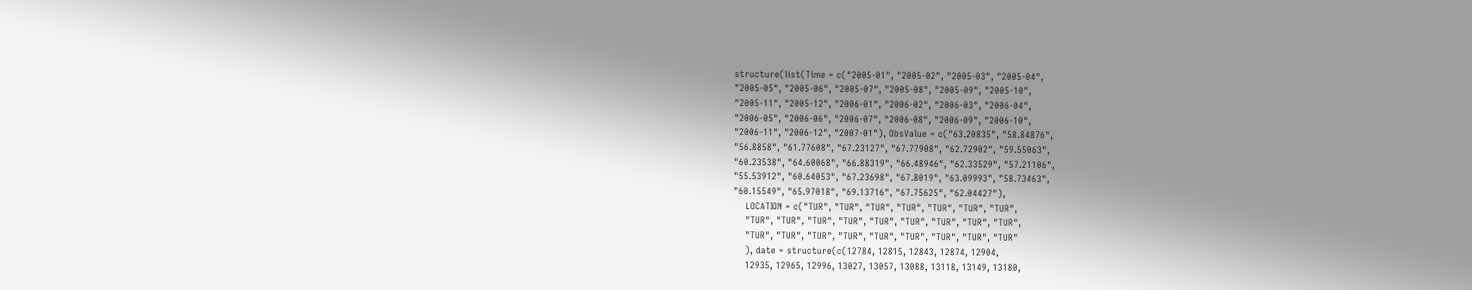structure(list(Time = c("2005-01", "2005-02", "2005-03", "2005-04",
"2005-05", "2005-06", "2005-07", "2005-08", "2005-09", "2005-10",
"2005-11", "2005-12", "2006-01", "2006-02", "2006-03", "2006-04",
"2006-05", "2006-06", "2006-07", "2006-08", "2006-09", "2006-10",
"2006-11", "2006-12", "2007-01"), ObsValue = c("63.20835", "58.84876",
"56.8858", "61.77608", "67.23127", "67.77908", "62.72902", "59.55063",
"60.23538", "64.60068", "66.88319", "66.48946", "62.33529", "57.21106",
"55.53912", "60.64053", "67.23698", "67.8019", "63.09993", "58.73463",
"60.15549", "65.97018", "69.13716", "67.75625", "62.04427"),
    LOCATION = c("TUR", "TUR", "TUR", "TUR", "TUR", "TUR", "TUR",
    "TUR", "TUR", "TUR", "TUR", "TUR", "TUR", "TUR", "TUR", "TUR",
    "TUR", "TUR", "TUR", "TUR", "TUR", "TUR", "TUR", "TUR", "TUR"
    ), date = structure(c(12784, 12815, 12843, 12874, 12904,
    12935, 12965, 12996, 13027, 13057, 13088, 13118, 13149, 13180,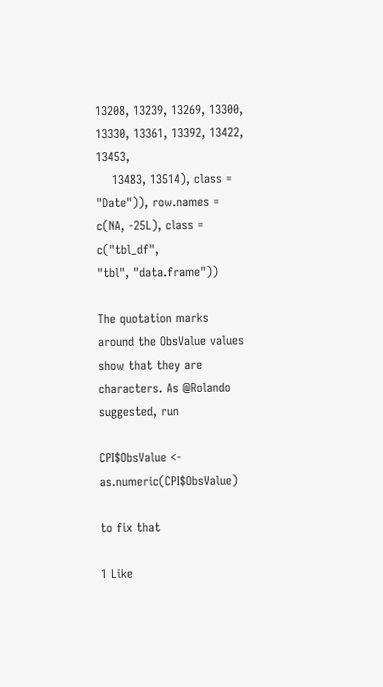13208, 13239, 13269, 13300, 13330, 13361, 13392, 13422, 13453,
    13483, 13514), class = "Date")), row.names = c(NA, -25L), class = c("tbl_df",
"tbl", "data.frame"))

The quotation marks around the ObsValue values show that they are characters. As @Rolando suggested, run

CPI$ObsValue <- as.numeric(CPI$ObsValue)

to fix that

1 Like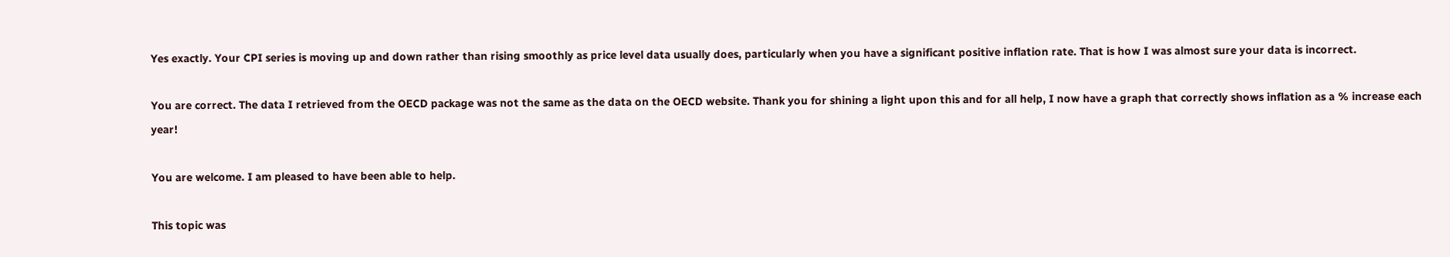Yes exactly. Your CPI series is moving up and down rather than rising smoothly as price level data usually does, particularly when you have a significant positive inflation rate. That is how I was almost sure your data is incorrect.

You are correct. The data I retrieved from the OECD package was not the same as the data on the OECD website. Thank you for shining a light upon this and for all help, I now have a graph that correctly shows inflation as a % increase each year!

You are welcome. I am pleased to have been able to help.

This topic was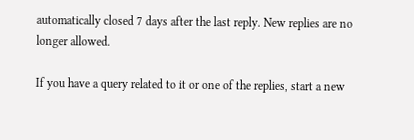automatically closed 7 days after the last reply. New replies are no longer allowed.

If you have a query related to it or one of the replies, start a new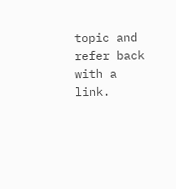topic and refer back with a link.